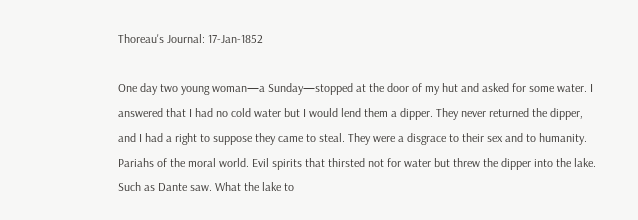Thoreau's Journal: 17-Jan-1852

One day two young woman—a Sunday—stopped at the door of my hut and asked for some water. I answered that I had no cold water but I would lend them a dipper. They never returned the dipper, and I had a right to suppose they came to steal. They were a disgrace to their sex and to humanity. Pariahs of the moral world. Evil spirits that thirsted not for water but threw the dipper into the lake. Such as Dante saw. What the lake to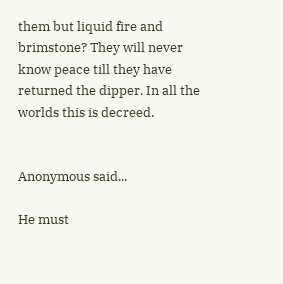them but liquid fire and brimstone? They will never know peace till they have returned the dipper. In all the worlds this is decreed.


Anonymous said...

He must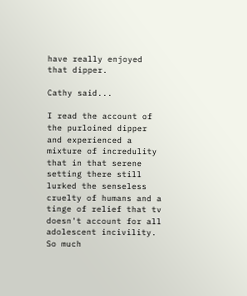have really enjoyed that dipper.

Cathy said...

I read the account of the purloined dipper and experienced a mixture of incredulity that in that serene setting there still lurked the senseless cruelty of humans and a tinge of relief that tv doesn't account for all adolescent incivility. So much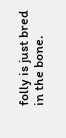folly is just bred in the bone.